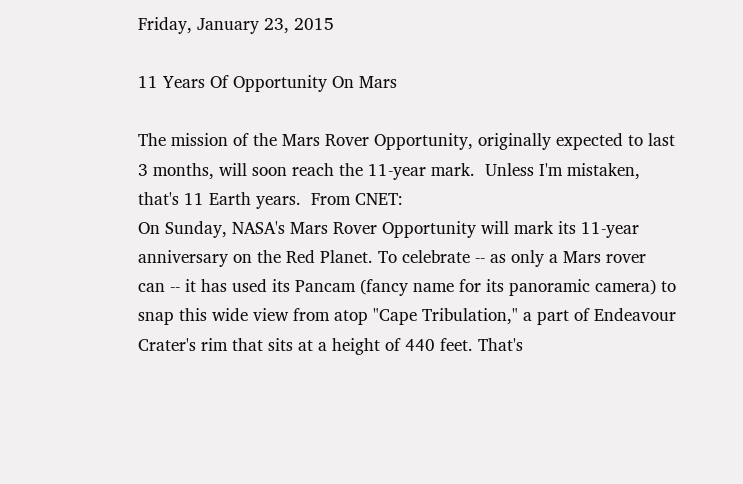Friday, January 23, 2015

11 Years Of Opportunity On Mars

The mission of the Mars Rover Opportunity, originally expected to last 3 months, will soon reach the 11-year mark.  Unless I'm mistaken, that's 11 Earth years.  From CNET:
On Sunday, NASA's Mars Rover Opportunity will mark its 11-year anniversary on the Red Planet. To celebrate -- as only a Mars rover can -- it has used its Pancam (fancy name for its panoramic camera) to snap this wide view from atop "Cape Tribulation," a part of Endeavour Crater's rim that sits at a height of 440 feet. That's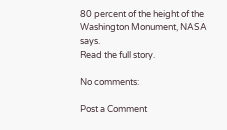80 percent of the height of the Washington Monument, NASA says.
Read the full story.

No comments:

Post a Comment